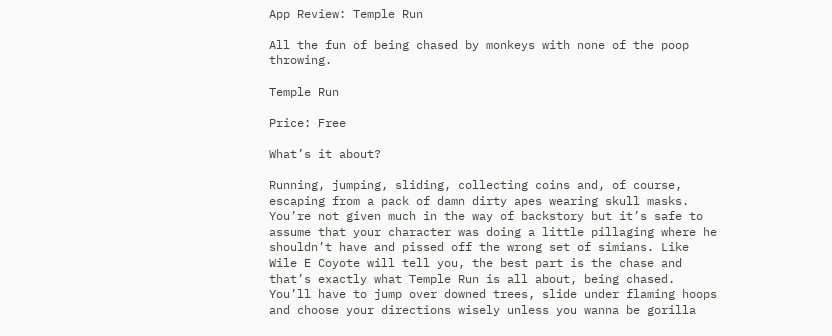App Review: Temple Run

All the fun of being chased by monkeys with none of the poop throwing.

Temple Run

Price: Free

What’s it about?

Running, jumping, sliding, collecting coins and, of course, escaping from a pack of damn dirty apes wearing skull masks. You’re not given much in the way of backstory but it’s safe to assume that your character was doing a little pillaging where he shouldn’t have and pissed off the wrong set of simians. Like Wile E Coyote will tell you, the best part is the chase and that’s exactly what Temple Run is all about, being chased. You’ll have to jump over downed trees, slide under flaming hoops and choose your directions wisely unless you wanna be gorilla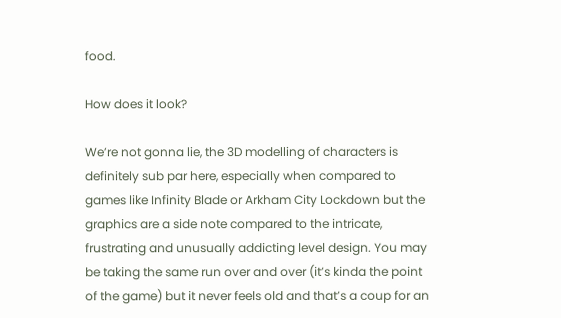food.

How does it look?

We’re not gonna lie, the 3D modelling of characters is definitely sub par here, especially when compared to games like Infinity Blade or Arkham City Lockdown but the graphics are a side note compared to the intricate, frustrating and unusually addicting level design. You may be taking the same run over and over (it’s kinda the point of the game) but it never feels old and that’s a coup for an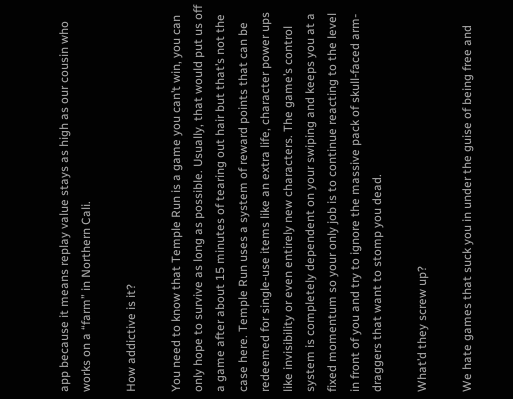app because it means replay value stays as high as our cousin who works on a “farm” in Northern Cali.

How addictive is it?

You need to know that Temple Run is a game you can’t win, you can only hope to survive as long as possible. Usually, that would put us off a game after about 15 minutes of tearing out hair but that’s not the case here. Temple Run uses a system of reward points that can be redeemed for single-use items like an extra life, character power ups like invisibility or even entirely new characters. The game’s control system is completely dependent on your swiping and keeps you at a fixed momentum so your only job is to continue reacting to the level in front of you and try to ignore the massive pack of skull-faced arm-draggers that want to stomp you dead.

What’d they screw up?

We hate games that suck you in under the guise of being free and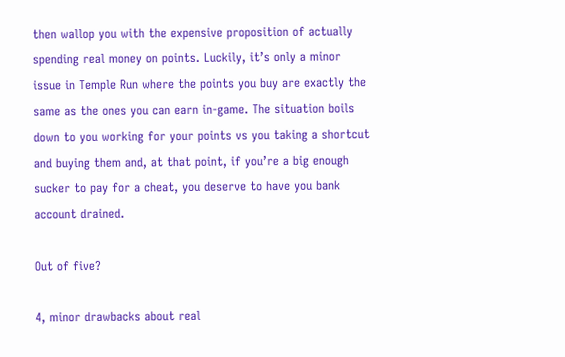then wallop you with the expensive proposition of actually spending real money on points. Luckily, it’s only a minor issue in Temple Run where the points you buy are exactly the same as the ones you can earn in-game. The situation boils down to you working for your points vs you taking a shortcut and buying them and, at that point, if you’re a big enough sucker to pay for a cheat, you deserve to have you bank account drained.

Out of five?

4, minor drawbacks about real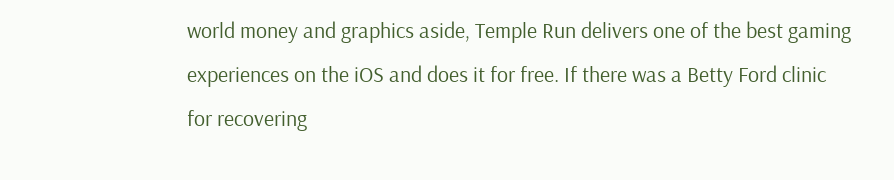world money and graphics aside, Temple Run delivers one of the best gaming experiences on the iOS and does it for free. If there was a Betty Ford clinic for recovering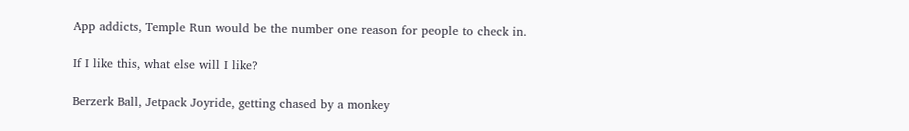App addicts, Temple Run would be the number one reason for people to check in.

If I like this, what else will I like?

Berzerk Ball, Jetpack Joyride, getting chased by a monkey